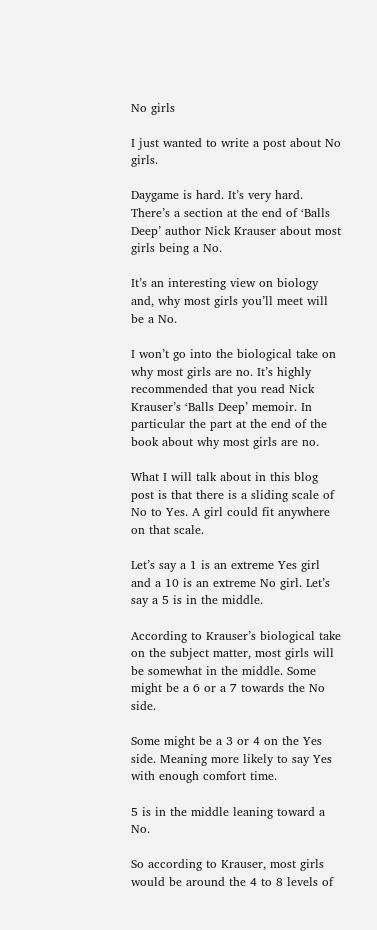No girls

I just wanted to write a post about No girls.

Daygame is hard. It’s very hard. There’s a section at the end of ‘Balls Deep’ author Nick Krauser about most girls being a No.

It’s an interesting view on biology and, why most girls you’ll meet will be a No.

I won’t go into the biological take on why most girls are no. It’s highly recommended that you read Nick Krauser’s ‘Balls Deep’ memoir. In particular the part at the end of the book about why most girls are no.

What I will talk about in this blog post is that there is a sliding scale of No to Yes. A girl could fit anywhere on that scale.

Let’s say a 1 is an extreme Yes girl and a 10 is an extreme No girl. Let’s say a 5 is in the middle.

According to Krauser’s biological take on the subject matter, most girls will be somewhat in the middle. Some might be a 6 or a 7 towards the No side.

Some might be a 3 or 4 on the Yes side. Meaning more likely to say Yes with enough comfort time.

5 is in the middle leaning toward a No.

So according to Krauser, most girls would be around the 4 to 8 levels of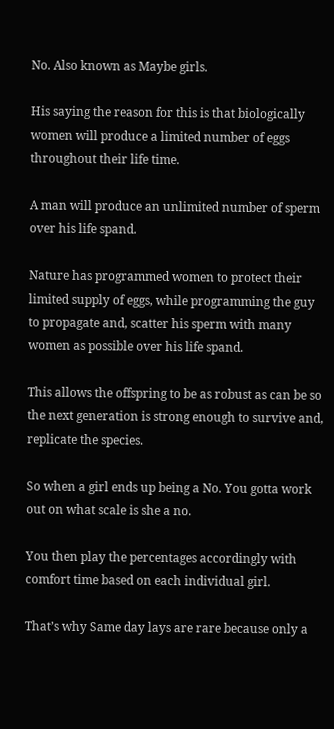No. Also known as Maybe girls.

His saying the reason for this is that biologically women will produce a limited number of eggs throughout their life time.

A man will produce an unlimited number of sperm over his life spand.

Nature has programmed women to protect their limited supply of eggs, while programming the guy to propagate and, scatter his sperm with many women as possible over his life spand.

This allows the offspring to be as robust as can be so the next generation is strong enough to survive and, replicate the species.

So when a girl ends up being a No. You gotta work out on what scale is she a no.

You then play the percentages accordingly with comfort time based on each individual girl.

That’s why Same day lays are rare because only a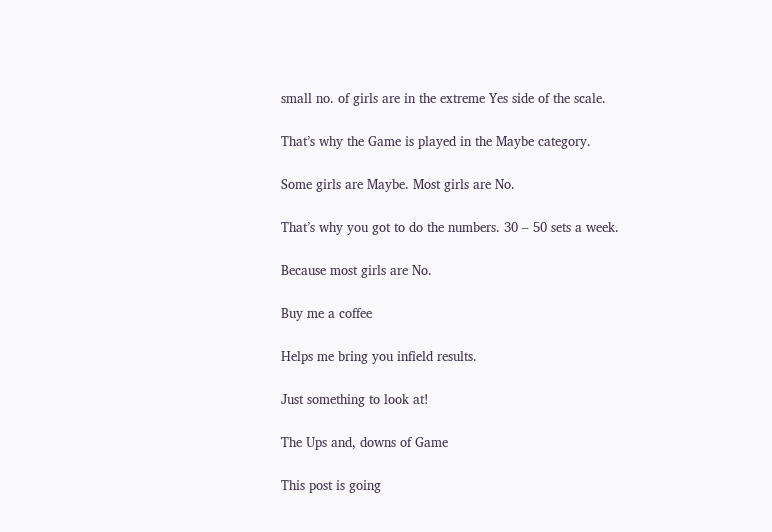small no. of girls are in the extreme Yes side of the scale.

That’s why the Game is played in the Maybe category.

Some girls are Maybe. Most girls are No.

That’s why you got to do the numbers. 30 – 50 sets a week.

Because most girls are No.

Buy me a coffee

Helps me bring you infield results.

Just something to look at!

The Ups and, downs of Game

This post is going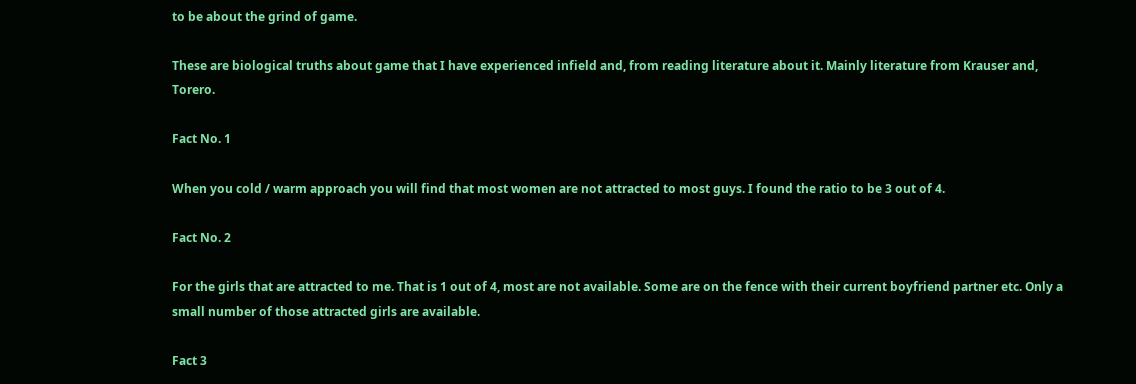to be about the grind of game.

These are biological truths about game that I have experienced infield and, from reading literature about it. Mainly literature from Krauser and, Torero.

Fact No. 1

When you cold / warm approach you will find that most women are not attracted to most guys. I found the ratio to be 3 out of 4.

Fact No. 2

For the girls that are attracted to me. That is 1 out of 4, most are not available. Some are on the fence with their current boyfriend partner etc. Only a small number of those attracted girls are available.

Fact 3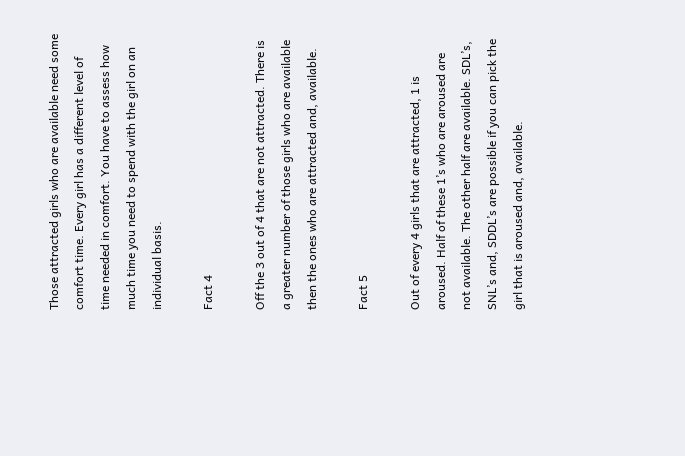Those attracted girls who are available need some comfort time. Every girl has a different level of time needed in comfort. You have to assess how much time you need to spend with the girl on an individual basis.

Fact 4

Off the 3 out of 4 that are not attracted. There is a greater number of those girls who are available then the ones who are attracted and, available.

Fact 5

Out of every 4 girls that are attracted, 1 is aroused. Half of these 1’s who are aroused are not available. The other half are available. SDL’s, SNL’s and, SDDL’s are possible if you can pick the girl that is aroused and, available.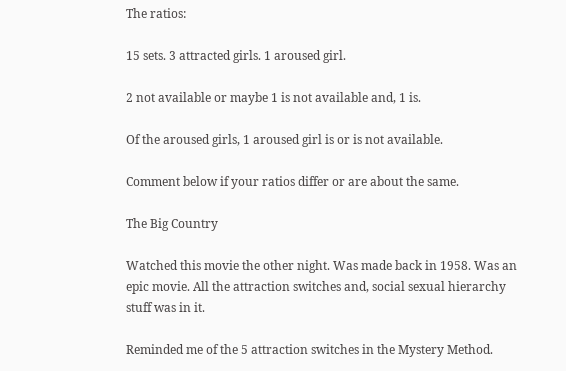The ratios:

15 sets. 3 attracted girls. 1 aroused girl.

2 not available or maybe 1 is not available and, 1 is.

Of the aroused girls, 1 aroused girl is or is not available.

Comment below if your ratios differ or are about the same.

The Big Country

Watched this movie the other night. Was made back in 1958. Was an epic movie. All the attraction switches and, social sexual hierarchy stuff was in it.

Reminded me of the 5 attraction switches in the Mystery Method.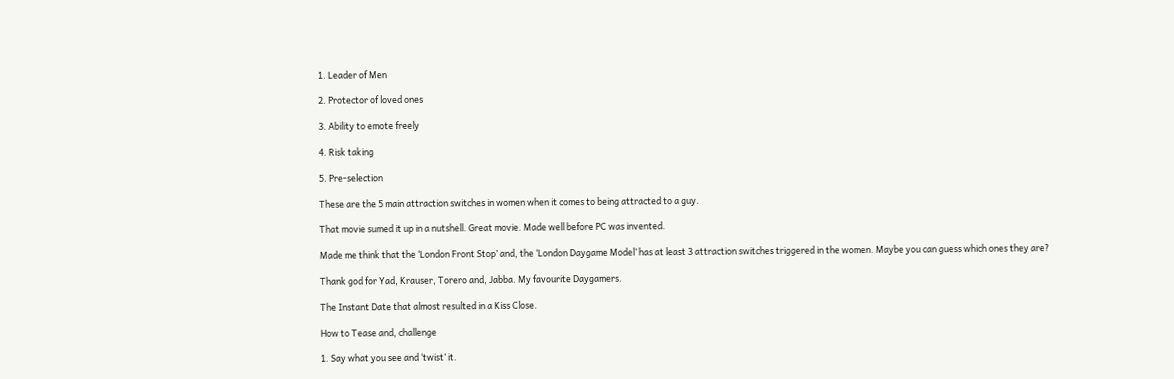1. Leader of Men

2. Protector of loved ones

3. Ability to emote freely

4. Risk taking

5. Pre-selection

These are the 5 main attraction switches in women when it comes to being attracted to a guy.

That movie sumed it up in a nutshell. Great movie. Made well before PC was invented.

Made me think that the ‘London Front Stop’ and, the ‘London Daygame Model’ has at least 3 attraction switches triggered in the women. Maybe you can guess which ones they are?

Thank god for Yad, Krauser, Torero and, Jabba. My favourite Daygamers.

The Instant Date that almost resulted in a Kiss Close.

How to Tease and, challenge

1. Say what you see and ‘twist’ it.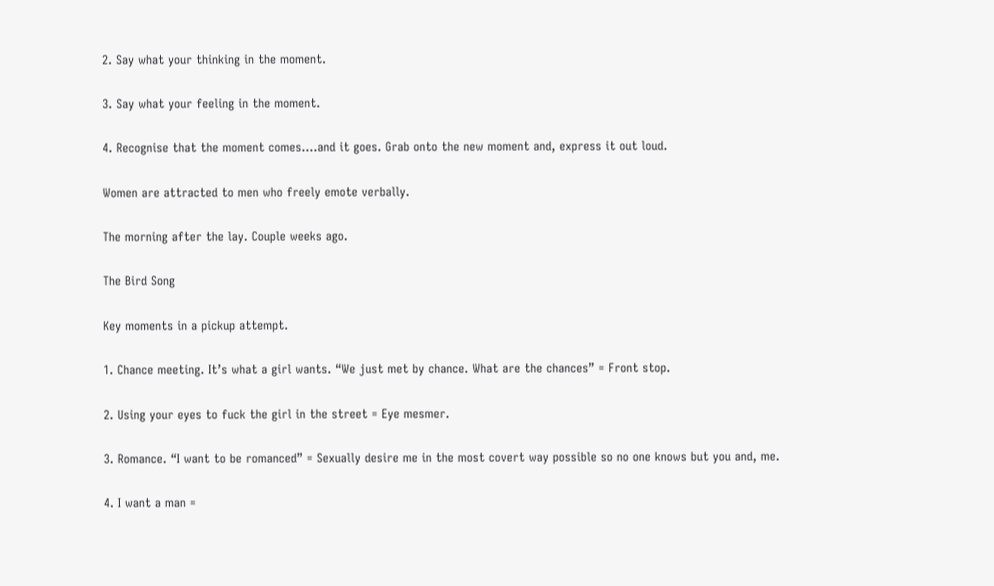2. Say what your thinking in the moment.

3. Say what your feeling in the moment.

4. Recognise that the moment comes….and it goes. Grab onto the new moment and, express it out loud.

Women are attracted to men who freely emote verbally.

The morning after the lay. Couple weeks ago.

The Bird Song

Key moments in a pickup attempt.

1. Chance meeting. It’s what a girl wants. “We just met by chance. What are the chances” = Front stop.

2. Using your eyes to fuck the girl in the street = Eye mesmer.

3. Romance. “I want to be romanced” = Sexually desire me in the most covert way possible so no one knows but you and, me.

4. I want a man =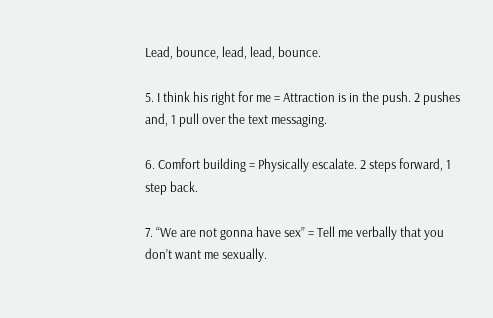Lead, bounce, lead, lead, bounce.

5. I think his right for me = Attraction is in the push. 2 pushes and, 1 pull over the text messaging.

6. Comfort building = Physically escalate. 2 steps forward, 1 step back.

7. “We are not gonna have sex” = Tell me verbally that you don’t want me sexually.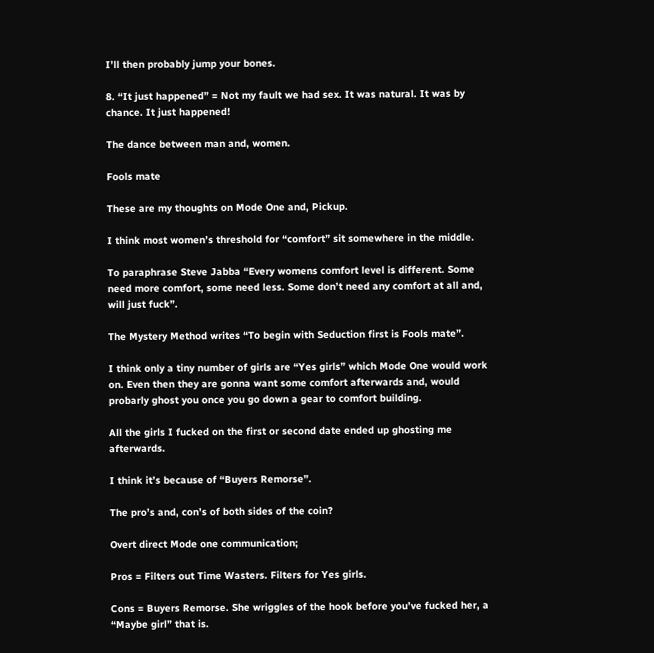I’ll then probably jump your bones.

8. “It just happened” = Not my fault we had sex. It was natural. It was by chance. It just happened!

The dance between man and, women.

Fools mate

These are my thoughts on Mode One and, Pickup.

I think most women’s threshold for “comfort” sit somewhere in the middle.

To paraphrase Steve Jabba “Every womens comfort level is different. Some need more comfort, some need less. Some don’t need any comfort at all and, will just fuck”.

The Mystery Method writes “To begin with Seduction first is Fools mate”.

I think only a tiny number of girls are “Yes girls” which Mode One would work on. Even then they are gonna want some comfort afterwards and, would probarly ghost you once you go down a gear to comfort building.

All the girls I fucked on the first or second date ended up ghosting me afterwards.

I think it’s because of “Buyers Remorse”.

The pro’s and, con’s of both sides of the coin?

Overt direct Mode one communication;

Pros = Filters out Time Wasters. Filters for Yes girls.

Cons = Buyers Remorse. She wriggles of the hook before you’ve fucked her, a “Maybe girl” that is.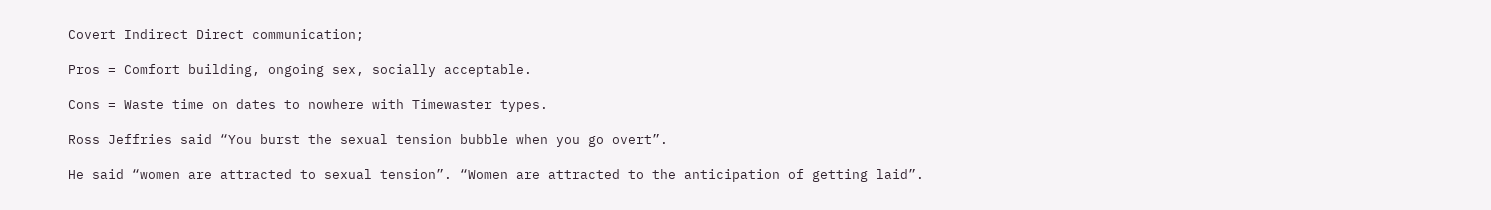Covert Indirect Direct communication;

Pros = Comfort building, ongoing sex, socially acceptable.

Cons = Waste time on dates to nowhere with Timewaster types.

Ross Jeffries said “You burst the sexual tension bubble when you go overt”.

He said “women are attracted to sexual tension”. “Women are attracted to the anticipation of getting laid”.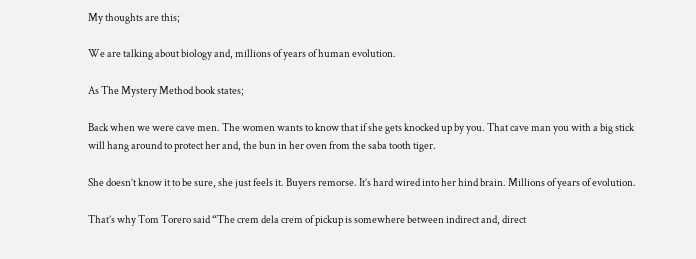My thoughts are this;

We are talking about biology and, millions of years of human evolution.

As The Mystery Method book states;

Back when we were cave men. The women wants to know that if she gets knocked up by you. That cave man you with a big stick will hang around to protect her and, the bun in her oven from the saba tooth tiger.

She doesn’t know it to be sure, she just feels it. Buyers remorse. It’s hard wired into her hind brain. Millions of years of evolution.

That’s why Tom Torero said “The crem dela crem of pickup is somewhere between indirect and, direct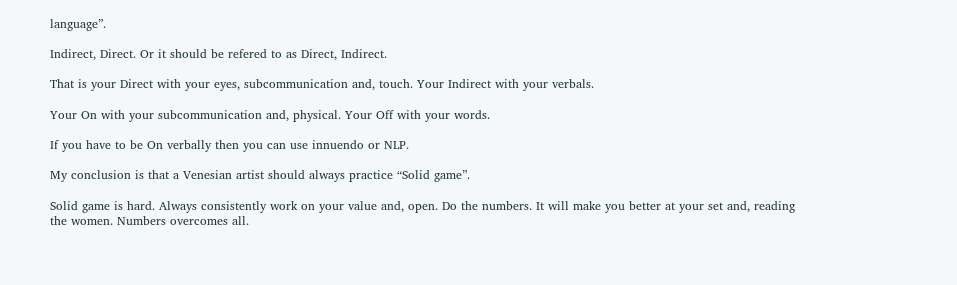language”.

Indirect, Direct. Or it should be refered to as Direct, Indirect.

That is your Direct with your eyes, subcommunication and, touch. Your Indirect with your verbals.

Your On with your subcommunication and, physical. Your Off with your words.

If you have to be On verbally then you can use innuendo or NLP.

My conclusion is that a Venesian artist should always practice “Solid game”.

Solid game is hard. Always consistently work on your value and, open. Do the numbers. It will make you better at your set and, reading the women. Numbers overcomes all.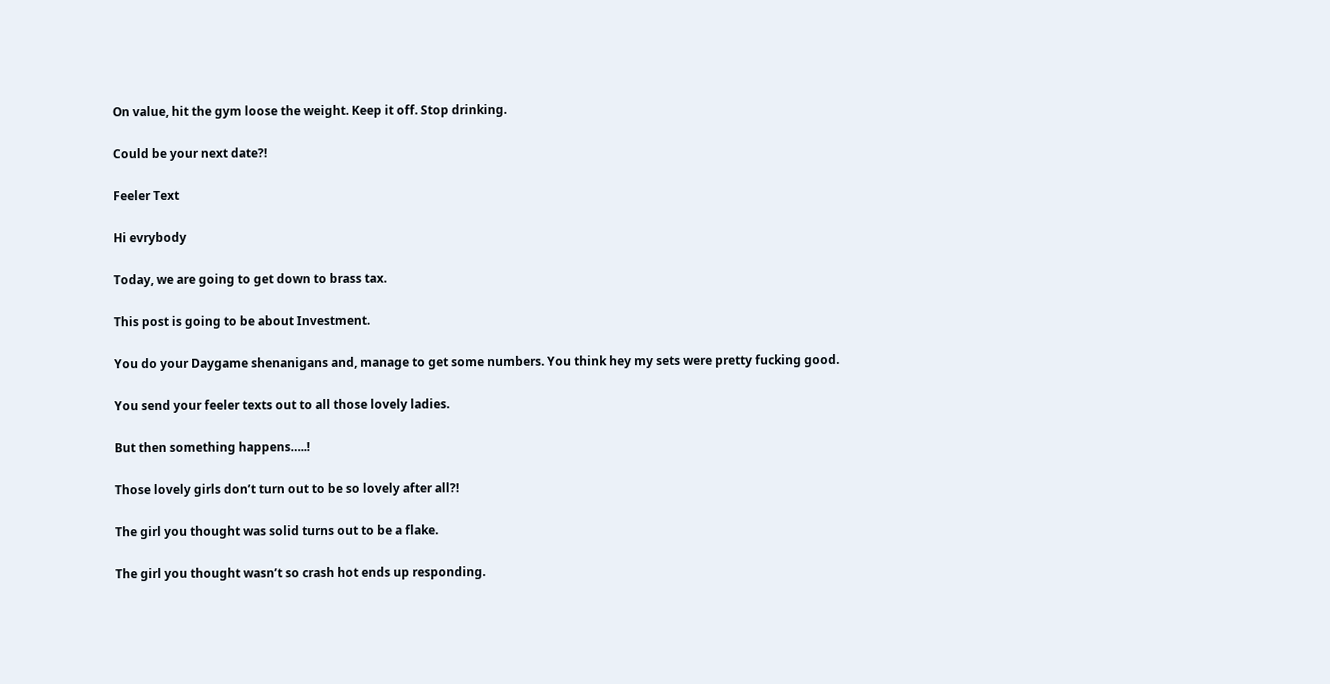On value, hit the gym loose the weight. Keep it off. Stop drinking.

Could be your next date?!

Feeler Text

Hi evrybody

Today, we are going to get down to brass tax.

This post is going to be about Investment.

You do your Daygame shenanigans and, manage to get some numbers. You think hey my sets were pretty fucking good.

You send your feeler texts out to all those lovely ladies.

But then something happens…..!

Those lovely girls don’t turn out to be so lovely after all?!

The girl you thought was solid turns out to be a flake.

The girl you thought wasn’t so crash hot ends up responding.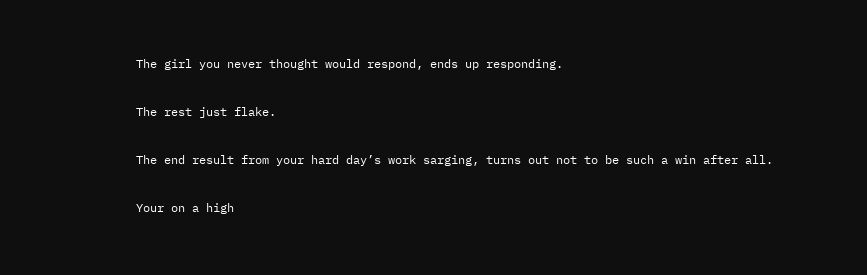The girl you never thought would respond, ends up responding.

The rest just flake.

The end result from your hard day’s work sarging, turns out not to be such a win after all.

Your on a high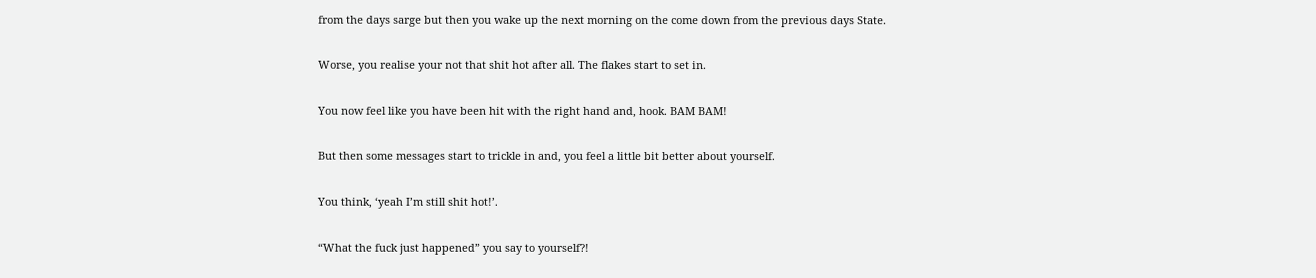from the days sarge but then you wake up the next morning on the come down from the previous days State.

Worse, you realise your not that shit hot after all. The flakes start to set in.

You now feel like you have been hit with the right hand and, hook. BAM BAM!

But then some messages start to trickle in and, you feel a little bit better about yourself.

You think, ‘yeah I’m still shit hot!’.

“What the fuck just happened” you say to yourself?!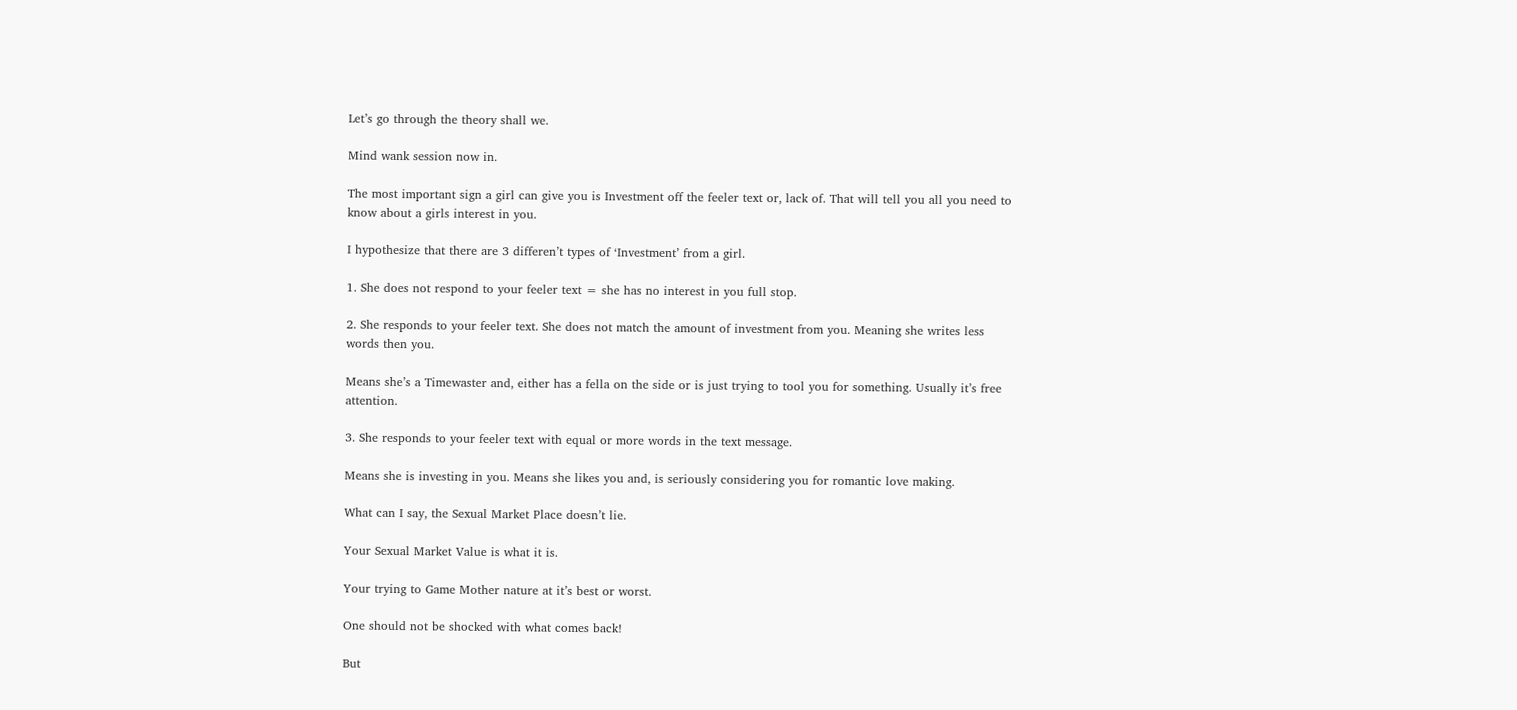Let’s go through the theory shall we.

Mind wank session now in.

The most important sign a girl can give you is Investment off the feeler text or, lack of. That will tell you all you need to know about a girls interest in you.

I hypothesize that there are 3 differen’t types of ‘Investment’ from a girl.

1. She does not respond to your feeler text = she has no interest in you full stop.

2. She responds to your feeler text. She does not match the amount of investment from you. Meaning she writes less words then you.

Means she’s a Timewaster and, either has a fella on the side or is just trying to tool you for something. Usually it’s free attention.

3. She responds to your feeler text with equal or more words in the text message.

Means she is investing in you. Means she likes you and, is seriously considering you for romantic love making.

What can I say, the Sexual Market Place doesn’t lie.

Your Sexual Market Value is what it is.

Your trying to Game Mother nature at it’s best or worst.

One should not be shocked with what comes back!

But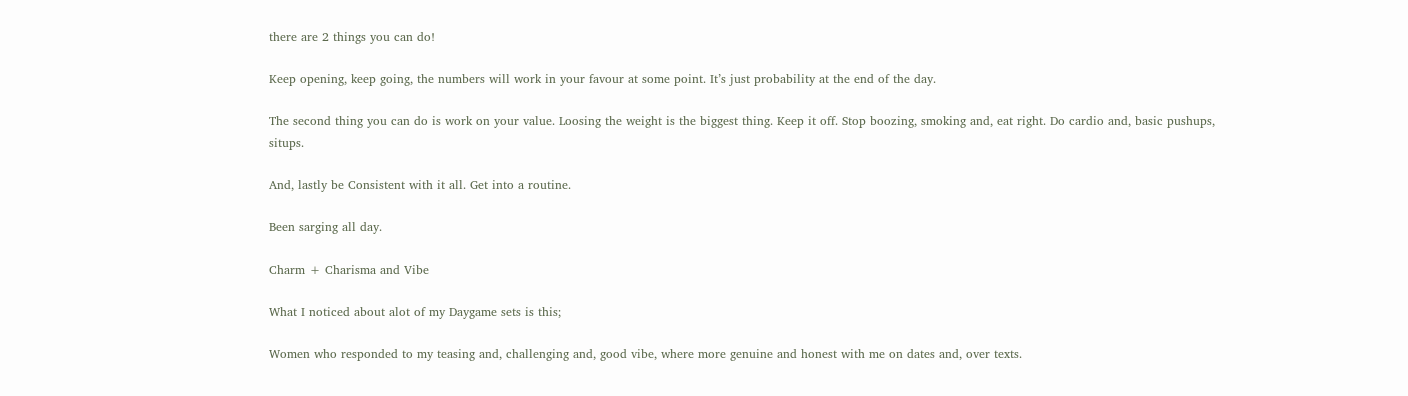there are 2 things you can do!

Keep opening, keep going, the numbers will work in your favour at some point. It’s just probability at the end of the day.

The second thing you can do is work on your value. Loosing the weight is the biggest thing. Keep it off. Stop boozing, smoking and, eat right. Do cardio and, basic pushups, situps.

And, lastly be Consistent with it all. Get into a routine.

Been sarging all day.

Charm + Charisma and Vibe

What I noticed about alot of my Daygame sets is this;

Women who responded to my teasing and, challenging and, good vibe, where more genuine and honest with me on dates and, over texts.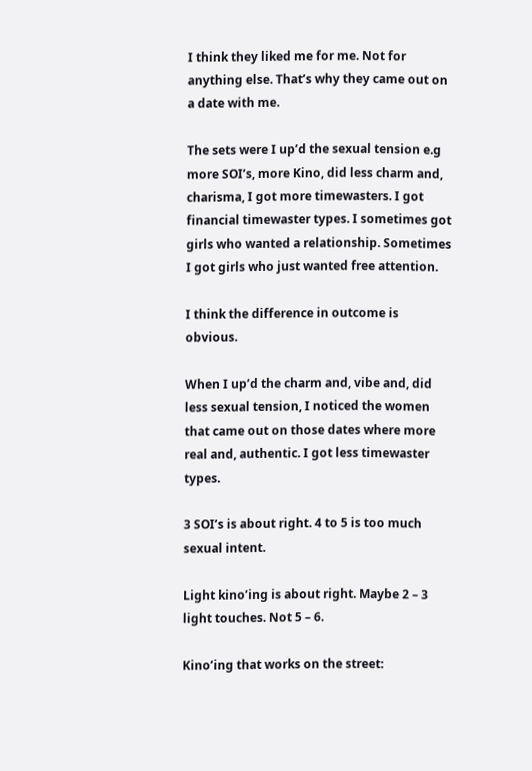I think they liked me for me. Not for anything else. That’s why they came out on a date with me.

The sets were I up’d the sexual tension e.g more SOI’s, more Kino, did less charm and, charisma, I got more timewasters. I got financial timewaster types. I sometimes got girls who wanted a relationship. Sometimes I got girls who just wanted free attention.

I think the difference in outcome is obvious.

When I up’d the charm and, vibe and, did less sexual tension, I noticed the women that came out on those dates where more real and, authentic. I got less timewaster types.

3 SOI’s is about right. 4 to 5 is too much sexual intent.

Light kino’ing is about right. Maybe 2 – 3 light touches. Not 5 – 6.

Kino’ing that works on the street: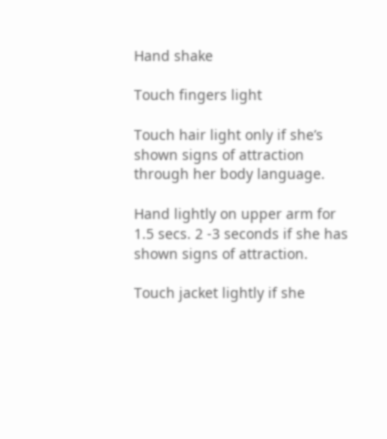Hand shake

Touch fingers light

Touch hair light only if she’s shown signs of attraction through her body language.

Hand lightly on upper arm for 1.5 secs. 2 -3 seconds if she has shown signs of attraction.

Touch jacket lightly if she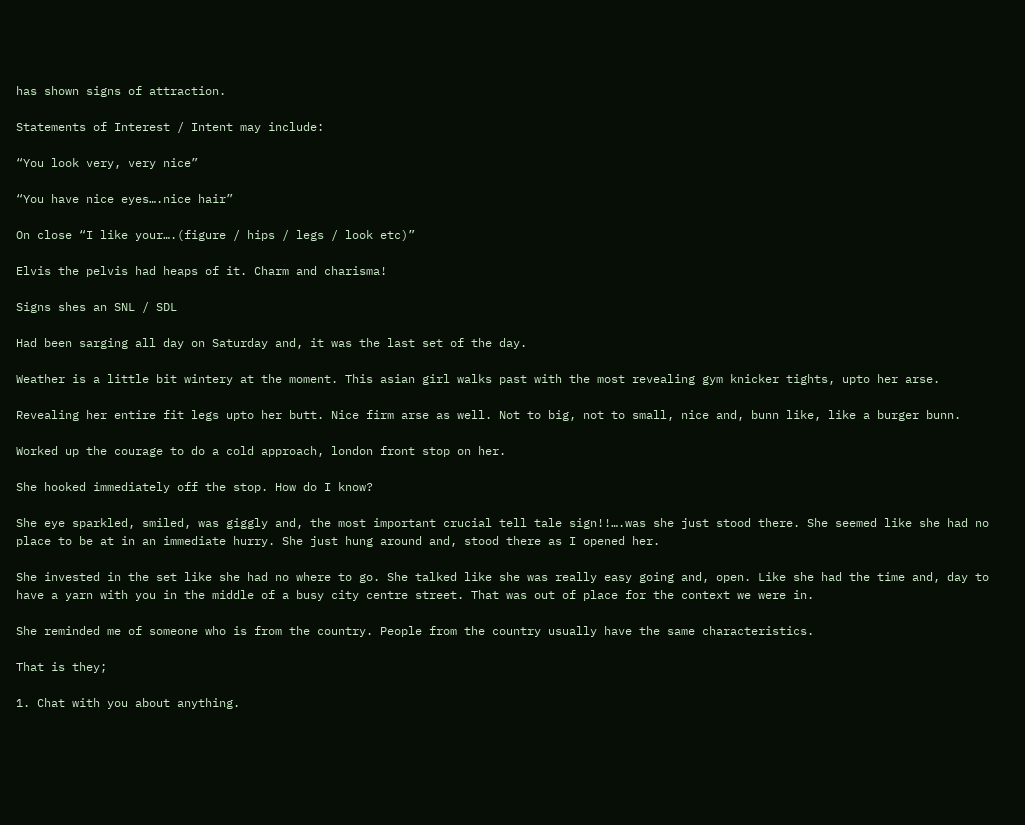has shown signs of attraction.

Statements of Interest / Intent may include:

“You look very, very nice”

“You have nice eyes….nice hair”

On close “I like your….(figure / hips / legs / look etc)”

Elvis the pelvis had heaps of it. Charm and charisma!

Signs shes an SNL / SDL

Had been sarging all day on Saturday and, it was the last set of the day.

Weather is a little bit wintery at the moment. This asian girl walks past with the most revealing gym knicker tights, upto her arse.

Revealing her entire fit legs upto her butt. Nice firm arse as well. Not to big, not to small, nice and, bunn like, like a burger bunn.

Worked up the courage to do a cold approach, london front stop on her.

She hooked immediately off the stop. How do I know?

She eye sparkled, smiled, was giggly and, the most important crucial tell tale sign!!….was she just stood there. She seemed like she had no place to be at in an immediate hurry. She just hung around and, stood there as I opened her.

She invested in the set like she had no where to go. She talked like she was really easy going and, open. Like she had the time and, day to have a yarn with you in the middle of a busy city centre street. That was out of place for the context we were in.

She reminded me of someone who is from the country. People from the country usually have the same characteristics.

That is they;

1. Chat with you about anything.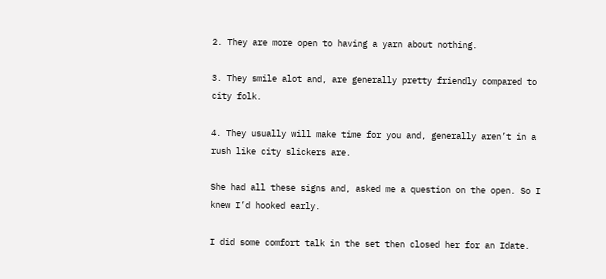2. They are more open to having a yarn about nothing.

3. They smile alot and, are generally pretty friendly compared to city folk.

4. They usually will make time for you and, generally aren’t in a rush like city slickers are.

She had all these signs and, asked me a question on the open. So I knew I’d hooked early.

I did some comfort talk in the set then closed her for an Idate.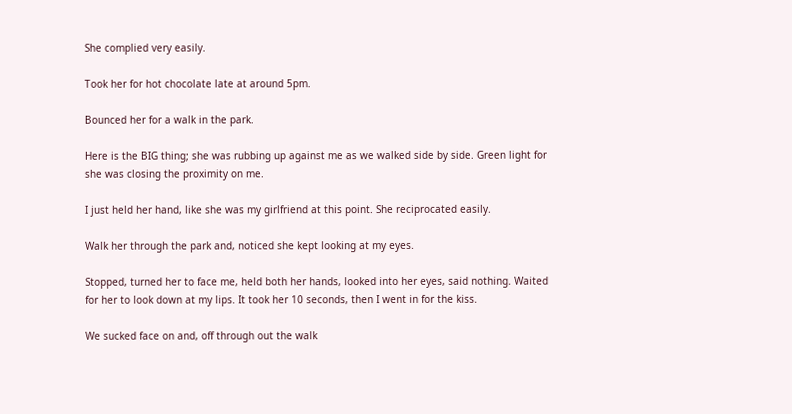She complied very easily.

Took her for hot chocolate late at around 5pm.

Bounced her for a walk in the park.

Here is the BIG thing; she was rubbing up against me as we walked side by side. Green light for she was closing the proximity on me.

I just held her hand, like she was my girlfriend at this point. She reciprocated easily.

Walk her through the park and, noticed she kept looking at my eyes.

Stopped, turned her to face me, held both her hands, looked into her eyes, said nothing. Waited for her to look down at my lips. It took her 10 seconds, then I went in for the kiss.

We sucked face on and, off through out the walk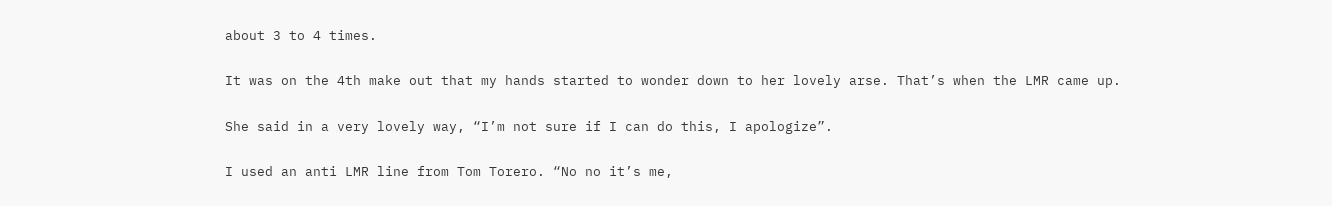about 3 to 4 times.

It was on the 4th make out that my hands started to wonder down to her lovely arse. That’s when the LMR came up.

She said in a very lovely way, “I’m not sure if I can do this, I apologize”.

I used an anti LMR line from Tom Torero. “No no it’s me,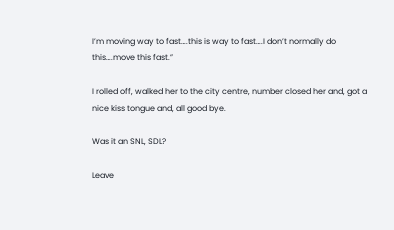I’m moving way to fast….this is way to fast….I don’t normally do this….move this fast.”

I rolled off, walked her to the city centre, number closed her and, got a nice kiss tongue and, all good bye.

Was it an SNL, SDL?

Leave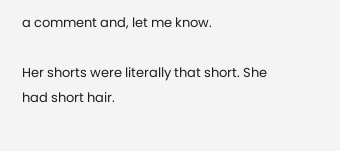a comment and, let me know.

Her shorts were literally that short. She had short hair.